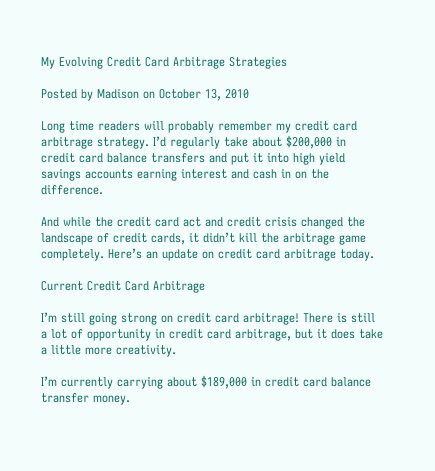My Evolving Credit Card Arbitrage Strategies

Posted by Madison on October 13, 2010

Long time readers will probably remember my credit card arbitrage strategy. I’d regularly take about $200,000 in credit card balance transfers and put it into high yield savings accounts earning interest and cash in on the difference.

And while the credit card act and credit crisis changed the landscape of credit cards, it didn’t kill the arbitrage game completely. Here’s an update on credit card arbitrage today.

Current Credit Card Arbitrage

I’m still going strong on credit card arbitrage! There is still a lot of opportunity in credit card arbitrage, but it does take a little more creativity.

I’m currently carrying about $189,000 in credit card balance transfer money.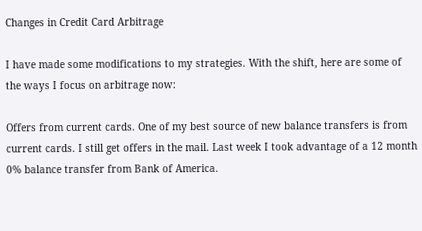Changes in Credit Card Arbitrage

I have made some modifications to my strategies. With the shift, here are some of the ways I focus on arbitrage now:

Offers from current cards. One of my best source of new balance transfers is from current cards. I still get offers in the mail. Last week I took advantage of a 12 month 0% balance transfer from Bank of America.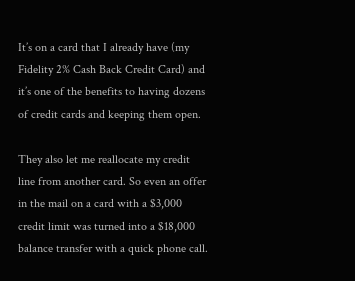It’s on a card that I already have (my Fidelity 2% Cash Back Credit Card) and it’s one of the benefits to having dozens of credit cards and keeping them open.

They also let me reallocate my credit line from another card. So even an offer in the mail on a card with a $3,000 credit limit was turned into a $18,000 balance transfer with a quick phone call.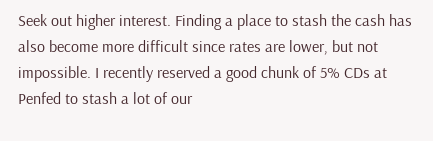Seek out higher interest. Finding a place to stash the cash has also become more difficult since rates are lower, but not impossible. I recently reserved a good chunk of 5% CDs at Penfed to stash a lot of our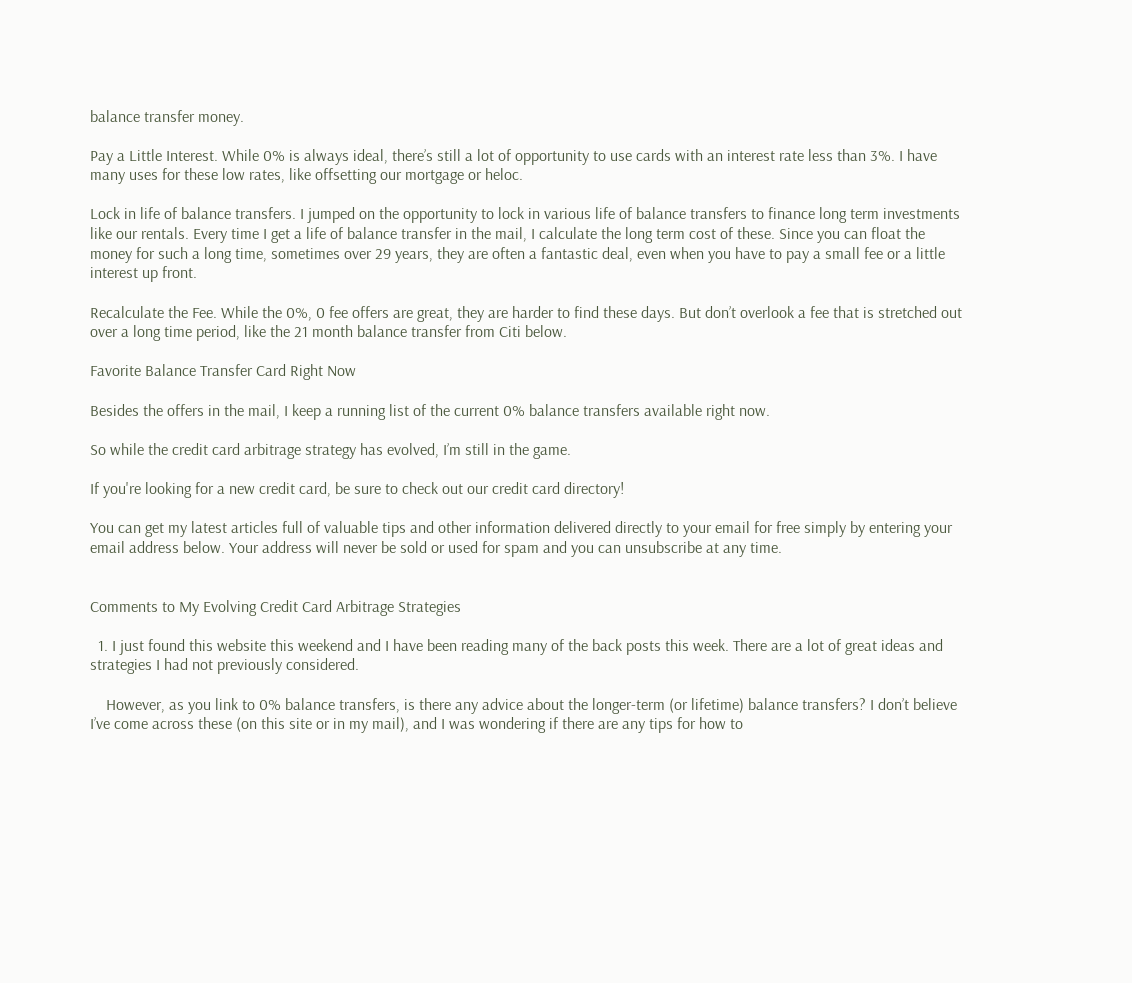balance transfer money.

Pay a Little Interest. While 0% is always ideal, there’s still a lot of opportunity to use cards with an interest rate less than 3%. I have many uses for these low rates, like offsetting our mortgage or heloc.

Lock in life of balance transfers. I jumped on the opportunity to lock in various life of balance transfers to finance long term investments like our rentals. Every time I get a life of balance transfer in the mail, I calculate the long term cost of these. Since you can float the money for such a long time, sometimes over 29 years, they are often a fantastic deal, even when you have to pay a small fee or a little interest up front.

Recalculate the Fee. While the 0%, 0 fee offers are great, they are harder to find these days. But don’t overlook a fee that is stretched out over a long time period, like the 21 month balance transfer from Citi below.

Favorite Balance Transfer Card Right Now

Besides the offers in the mail, I keep a running list of the current 0% balance transfers available right now.

So while the credit card arbitrage strategy has evolved, I’m still in the game.

If you're looking for a new credit card, be sure to check out our credit card directory!

You can get my latest articles full of valuable tips and other information delivered directly to your email for free simply by entering your email address below. Your address will never be sold or used for spam and you can unsubscribe at any time.


Comments to My Evolving Credit Card Arbitrage Strategies

  1. I just found this website this weekend and I have been reading many of the back posts this week. There are a lot of great ideas and strategies I had not previously considered.

    However, as you link to 0% balance transfers, is there any advice about the longer-term (or lifetime) balance transfers? I don’t believe I’ve come across these (on this site or in my mail), and I was wondering if there are any tips for how to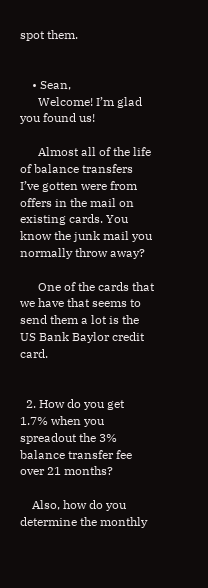spot them.


    • Sean,
      Welcome! I’m glad you found us!

      Almost all of the life of balance transfers I’ve gotten were from offers in the mail on existing cards. You know the junk mail you normally throw away?

      One of the cards that we have that seems to send them a lot is the US Bank Baylor credit card.


  2. How do you get 1.7% when you spreadout the 3% balance transfer fee over 21 months?

    Also, how do you determine the monthly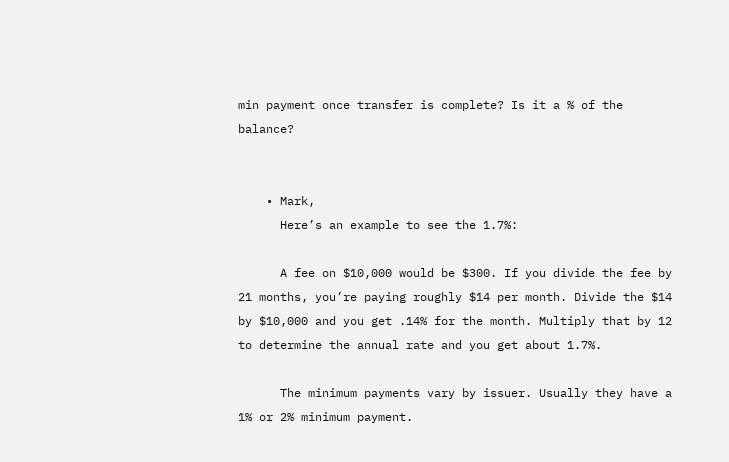min payment once transfer is complete? Is it a % of the balance?


    • Mark,
      Here’s an example to see the 1.7%:

      A fee on $10,000 would be $300. If you divide the fee by 21 months, you’re paying roughly $14 per month. Divide the $14 by $10,000 and you get .14% for the month. Multiply that by 12 to determine the annual rate and you get about 1.7%.

      The minimum payments vary by issuer. Usually they have a 1% or 2% minimum payment.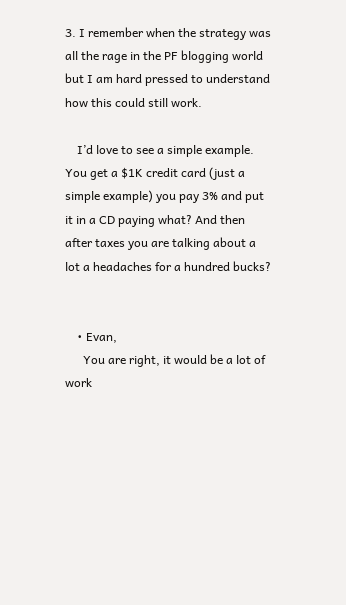3. I remember when the strategy was all the rage in the PF blogging world but I am hard pressed to understand how this could still work.

    I’d love to see a simple example. You get a $1K credit card (just a simple example) you pay 3% and put it in a CD paying what? And then after taxes you are talking about a lot a headaches for a hundred bucks?


    • Evan,
      You are right, it would be a lot of work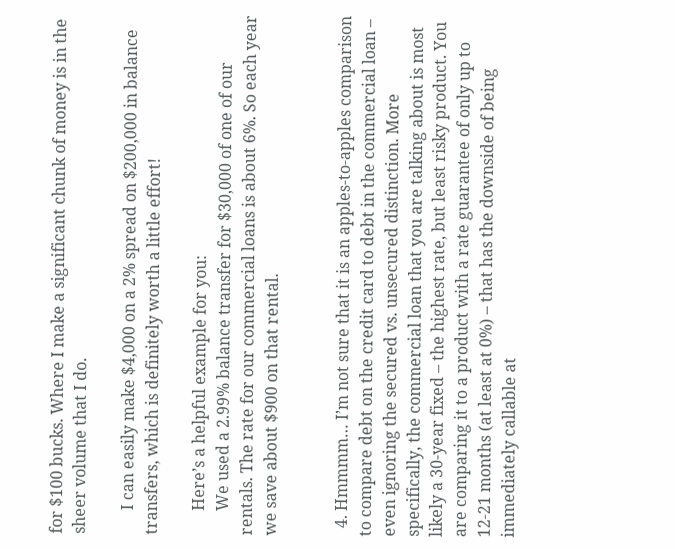for $100 bucks. Where I make a significant chunk of money is in the sheer volume that I do.

      I can easily make $4,000 on a 2% spread on $200,000 in balance transfers, which is definitely worth a little effort!

      Here’s a helpful example for you:
      We used a 2.99% balance transfer for $30,000 of one of our rentals. The rate for our commercial loans is about 6%. So each year we save about $900 on that rental.


  4. Hmmmm… I’m not sure that it is an apples-to-apples comparison to compare debt on the credit card to debt in the commercial loan – even ignoring the secured vs. unsecured distinction. More specifically, the commercial loan that you are talking about is most likely a 30-year fixed – the highest rate, but least risky product. You are comparing it to a product with a rate guarantee of only up to 12-21 months (at least at 0%) – that has the downside of being immediately callable at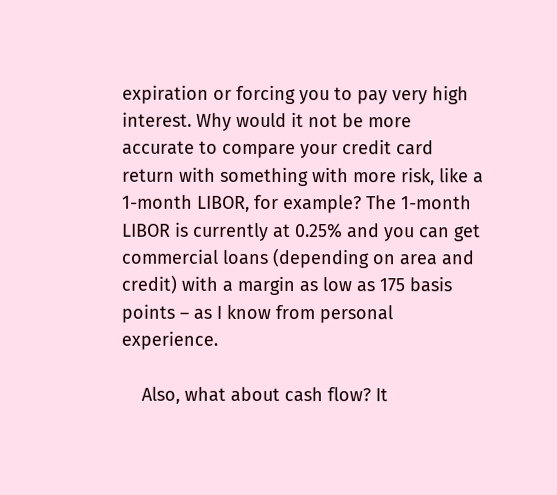expiration or forcing you to pay very high interest. Why would it not be more accurate to compare your credit card return with something with more risk, like a 1-month LIBOR, for example? The 1-month LIBOR is currently at 0.25% and you can get commercial loans (depending on area and credit) with a margin as low as 175 basis points – as I know from personal experience.

    Also, what about cash flow? It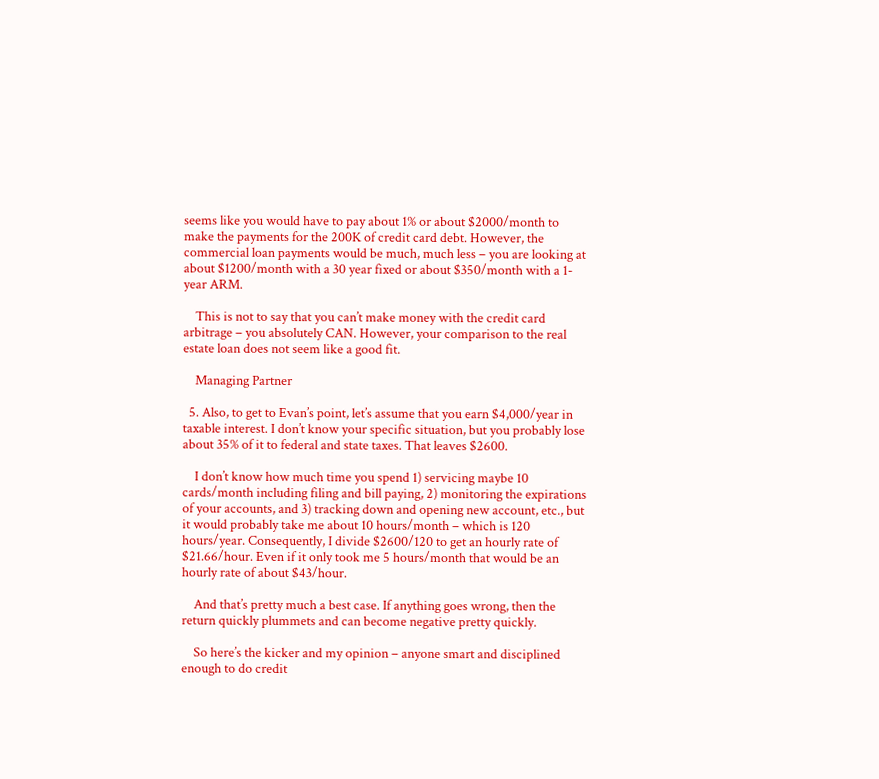seems like you would have to pay about 1% or about $2000/month to make the payments for the 200K of credit card debt. However, the commercial loan payments would be much, much less – you are looking at about $1200/month with a 30 year fixed or about $350/month with a 1-year ARM.

    This is not to say that you can’t make money with the credit card arbitrage – you absolutely CAN. However, your comparison to the real estate loan does not seem like a good fit.

    Managing Partner

  5. Also, to get to Evan’s point, let’s assume that you earn $4,000/year in taxable interest. I don’t know your specific situation, but you probably lose about 35% of it to federal and state taxes. That leaves $2600.

    I don’t know how much time you spend 1) servicing maybe 10 cards/month including filing and bill paying, 2) monitoring the expirations of your accounts, and 3) tracking down and opening new account, etc., but it would probably take me about 10 hours/month – which is 120 hours/year. Consequently, I divide $2600/120 to get an hourly rate of $21.66/hour. Even if it only took me 5 hours/month that would be an hourly rate of about $43/hour.

    And that’s pretty much a best case. If anything goes wrong, then the return quickly plummets and can become negative pretty quickly.

    So here’s the kicker and my opinion – anyone smart and disciplined enough to do credit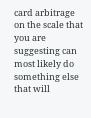card arbitrage on the scale that you are suggesting can most likely do something else that will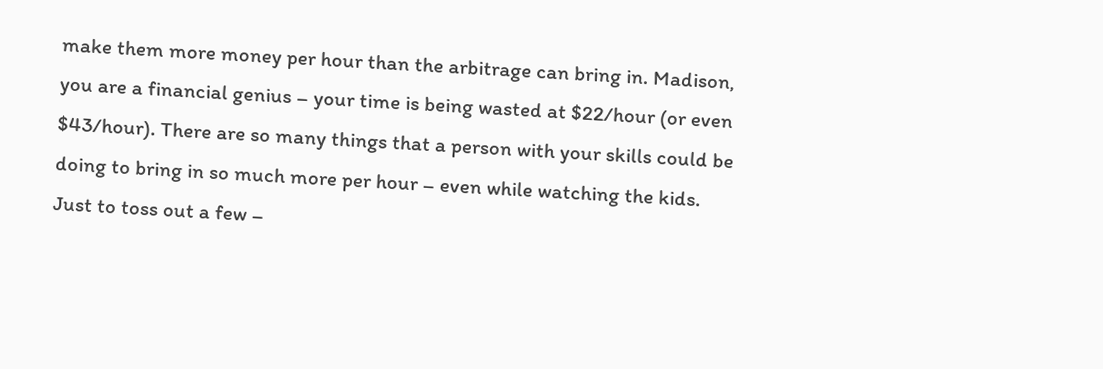make them more money per hour than the arbitrage can bring in. Madison, you are a financial genius – your time is being wasted at $22/hour (or even $43/hour). There are so many things that a person with your skills could be doing to bring in so much more per hour – even while watching the kids. Just to toss out a few –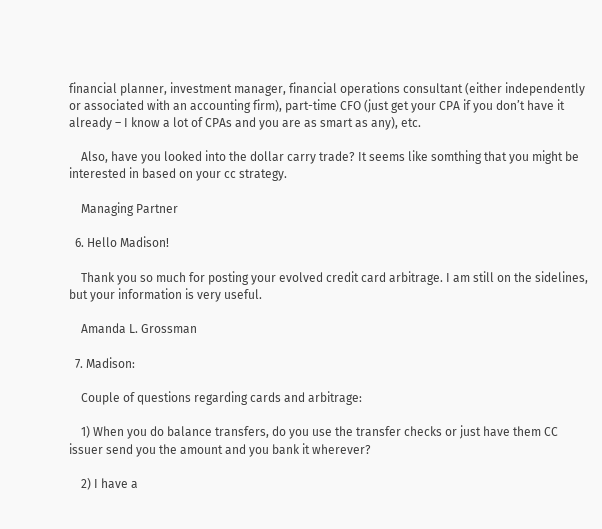financial planner, investment manager, financial operations consultant (either independently or associated with an accounting firm), part-time CFO (just get your CPA if you don’t have it already – I know a lot of CPAs and you are as smart as any), etc.

    Also, have you looked into the dollar carry trade? It seems like somthing that you might be interested in based on your cc strategy.

    Managing Partner

  6. Hello Madison!

    Thank you so much for posting your evolved credit card arbitrage. I am still on the sidelines, but your information is very useful.

    Amanda L. Grossman

  7. Madison:

    Couple of questions regarding cards and arbitrage:

    1) When you do balance transfers, do you use the transfer checks or just have them CC issuer send you the amount and you bank it wherever?

    2) I have a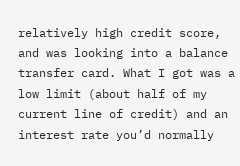relatively high credit score, and was looking into a balance transfer card. What I got was a low limit (about half of my current line of credit) and an interest rate you’d normally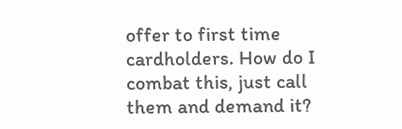offer to first time cardholders. How do I combat this, just call them and demand it?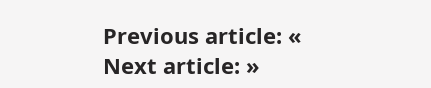Previous article: «
Next article: »